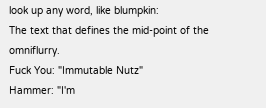look up any word, like blumpkin:
The text that defines the mid-point of the omniflurry.
Fuck You: "Immutable Nutz"
Hammer: "I'm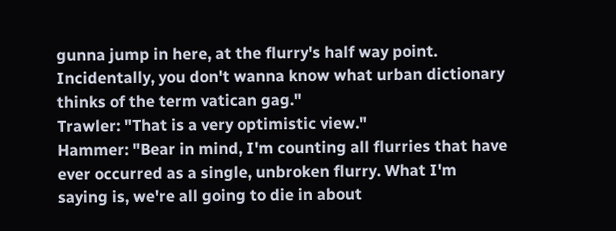gunna jump in here, at the flurry's half way point. Incidentally, you don't wanna know what urban dictionary thinks of the term vatican gag."
Trawler: "That is a very optimistic view."
Hammer: "Bear in mind, I'm counting all flurries that have ever occurred as a single, unbroken flurry. What I'm saying is, we're all going to die in about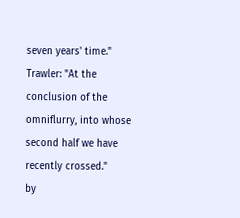seven years' time."
Trawler: "At the conclusion of the omniflurry, into whose second half we have recently crossed."
by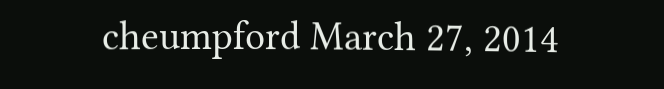cheumpford March 27, 2014